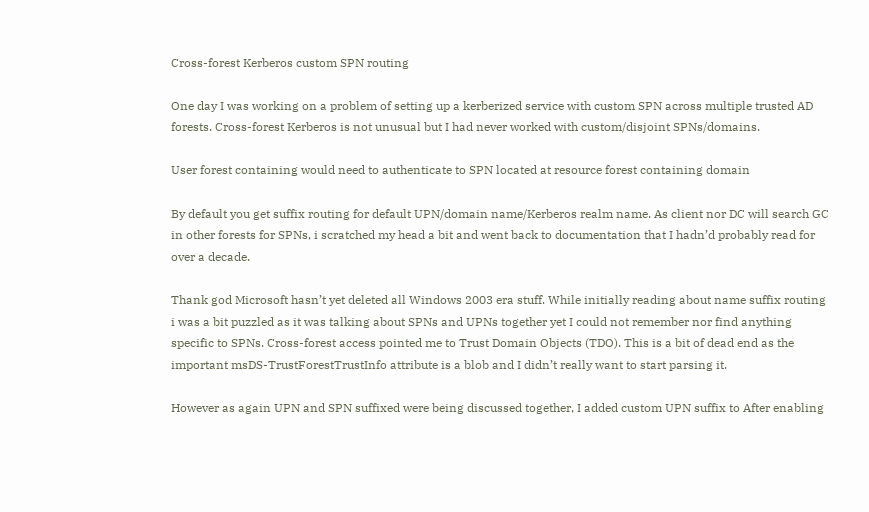Cross-forest Kerberos custom SPN routing

One day I was working on a problem of setting up a kerberized service with custom SPN across multiple trusted AD forests. Cross-forest Kerberos is not unusual but I had never worked with custom/disjoint SPNs/domains.

User forest containing would need to authenticate to SPN located at resource forest containing domain

By default you get suffix routing for default UPN/domain name/Kerberos realm name. As client nor DC will search GC in other forests for SPNs, i scratched my head a bit and went back to documentation that I hadn’d probably read for over a decade.

Thank god Microsoft hasn’t yet deleted all Windows 2003 era stuff. While initially reading about name suffix routing i was a bit puzzled as it was talking about SPNs and UPNs together yet I could not remember nor find anything specific to SPNs. Cross-forest access pointed me to Trust Domain Objects (TDO). This is a bit of dead end as the important msDS-TrustForestTrustInfo attribute is a blob and I didn’t really want to start parsing it.

However as again UPN and SPN suffixed were being discussed together, I added custom UPN suffix to After enabling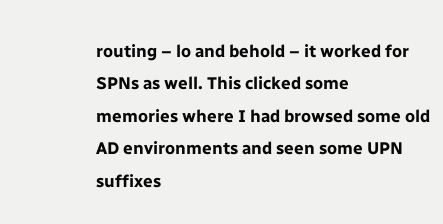routing – lo and behold – it worked for SPNs as well. This clicked some memories where I had browsed some old AD environments and seen some UPN suffixes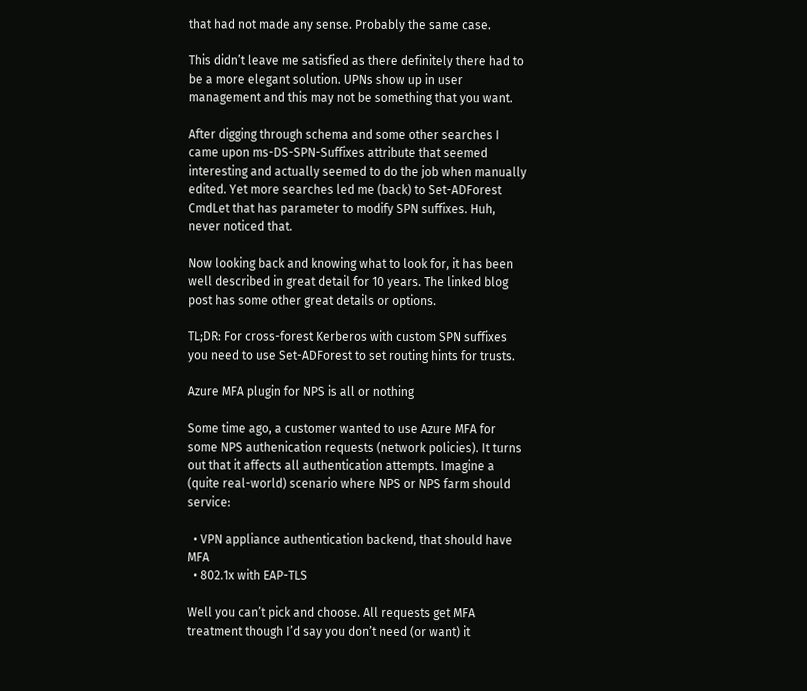that had not made any sense. Probably the same case.

This didn’t leave me satisfied as there definitely there had to be a more elegant solution. UPNs show up in user management and this may not be something that you want.

After digging through schema and some other searches I came upon ms-DS-SPN-Suffixes attribute that seemed interesting and actually seemed to do the job when manually edited. Yet more searches led me (back) to Set-ADForest CmdLet that has parameter to modify SPN suffixes. Huh, never noticed that.

Now looking back and knowing what to look for, it has been well described in great detail for 10 years. The linked blog post has some other great details or options.

TL;DR: For cross-forest Kerberos with custom SPN suffixes you need to use Set-ADForest to set routing hints for trusts.

Azure MFA plugin for NPS is all or nothing

Some time ago, a customer wanted to use Azure MFA for some NPS authenication requests (network policies). It turns out that it affects all authentication attempts. Imagine a (quite real-world) scenario where NPS or NPS farm should service:

  • VPN appliance authentication backend, that should have MFA
  • 802.1x with EAP-TLS

Well you can’t pick and choose. All requests get MFA treatment though I’d say you don’t need (or want) it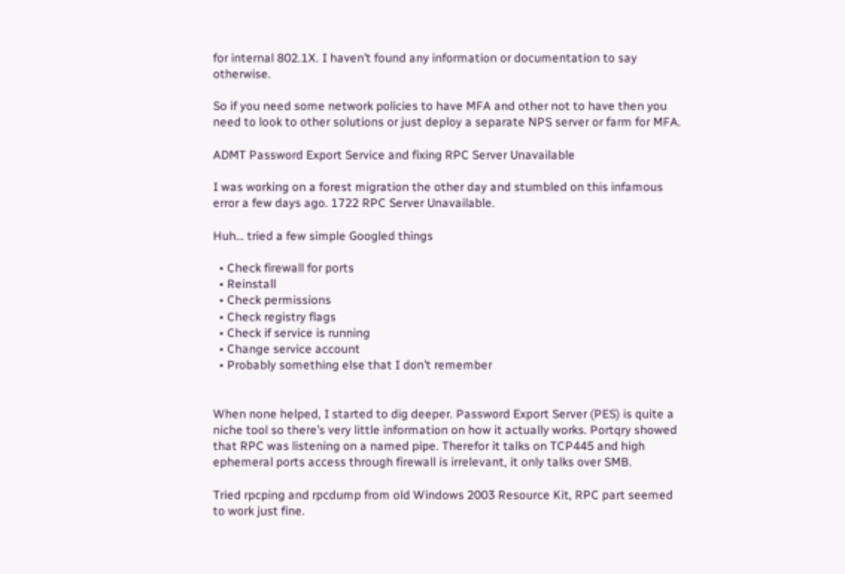for internal 802.1X. I haven’t found any information or documentation to say otherwise.

So if you need some network policies to have MFA and other not to have then you need to look to other solutions or just deploy a separate NPS server or farm for MFA.

ADMT Password Export Service and fixing RPC Server Unavailable

I was working on a forest migration the other day and stumbled on this infamous error a few days ago. 1722 RPC Server Unavailable.

Huh… tried a few simple Googled things

  • Check firewall for ports
  • Reinstall
  • Check permissions
  • Check registry flags
  • Check if service is running
  • Change service account
  • Probably something else that I don’t remember


When none helped, I started to dig deeper. Password Export Server (PES) is quite a niche tool so there’s very little information on how it actually works. Portqry showed that RPC was listening on a named pipe. Therefor it talks on TCP445 and high ephemeral ports access through firewall is irrelevant, it only talks over SMB.

Tried rpcping and rpcdump from old Windows 2003 Resource Kit, RPC part seemed to work just fine.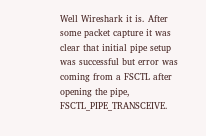Well Wireshark it is. After some packet capture it was clear that initial pipe setup was successful but error was coming from a FSCTL after opening the pipe, FSCTL_PIPE_TRANSCEIVE.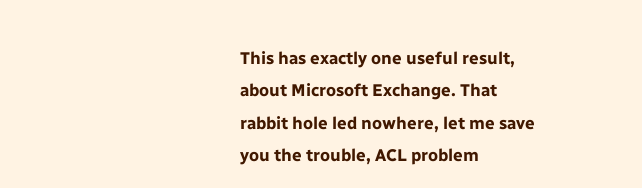This has exactly one useful result, about Microsoft Exchange. That rabbit hole led nowhere, let me save you the trouble, ACL problem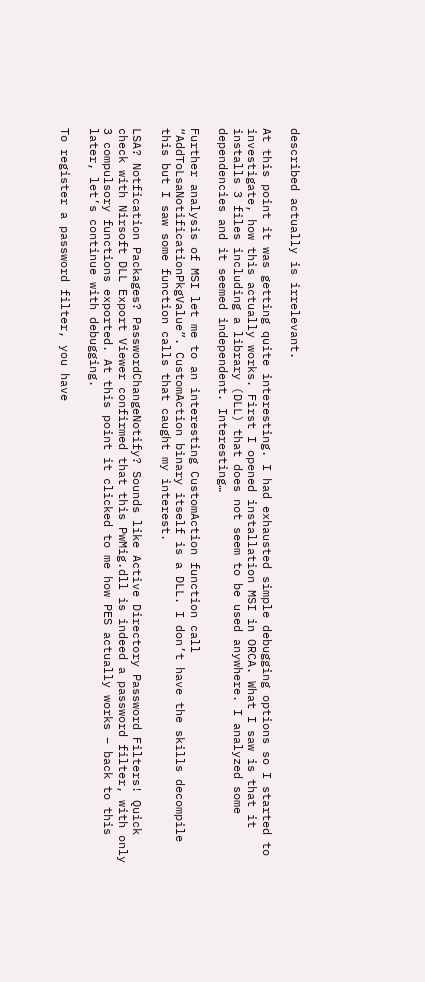described actually is irrelevant.

At this point it was getting quite interesting. I had exhausted simple debugging options so I started to investigate, how this actually works. First I opened installation MSI in ORCA. What I saw is that it installs 3 files including a library (DLL) that does not seem to be used anywhere. I analyzed some dependencies and it seemed independent. Interesting…

Further analysis of MSI let me to an interesting CustomAction function call “AddToLsaNotificationPkgValue”. CustomAction binary itself is a DLL. I don’t have the skills decompile this but I saw some function calls that caught my interest.

LSA? Notfication Packages? PasswordChangeNotify? Sounds like Active Directory Password Filters! Quick check with Nirsoft DLL Export Viewer confirmed that this PwMig.dll is indeed a password filter, with only 3 compulsory functions exported. At this point it clicked to me how PES actually works – back to this later, let’s continue with debugging.

To register a password filter, you have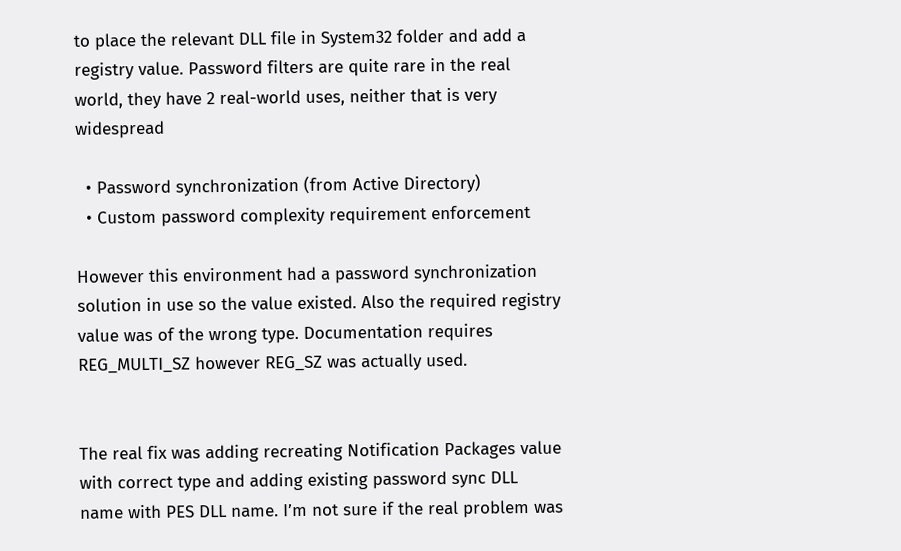to place the relevant DLL file in System32 folder and add a registry value. Password filters are quite rare in the real world, they have 2 real-world uses, neither that is very widespread

  • Password synchronization (from Active Directory)
  • Custom password complexity requirement enforcement

However this environment had a password synchronization solution in use so the value existed. Also the required registry value was of the wrong type. Documentation requires REG_MULTI_SZ however REG_SZ was actually used.


The real fix was adding recreating Notification Packages value with correct type and adding existing password sync DLL name with PES DLL name. I’m not sure if the real problem was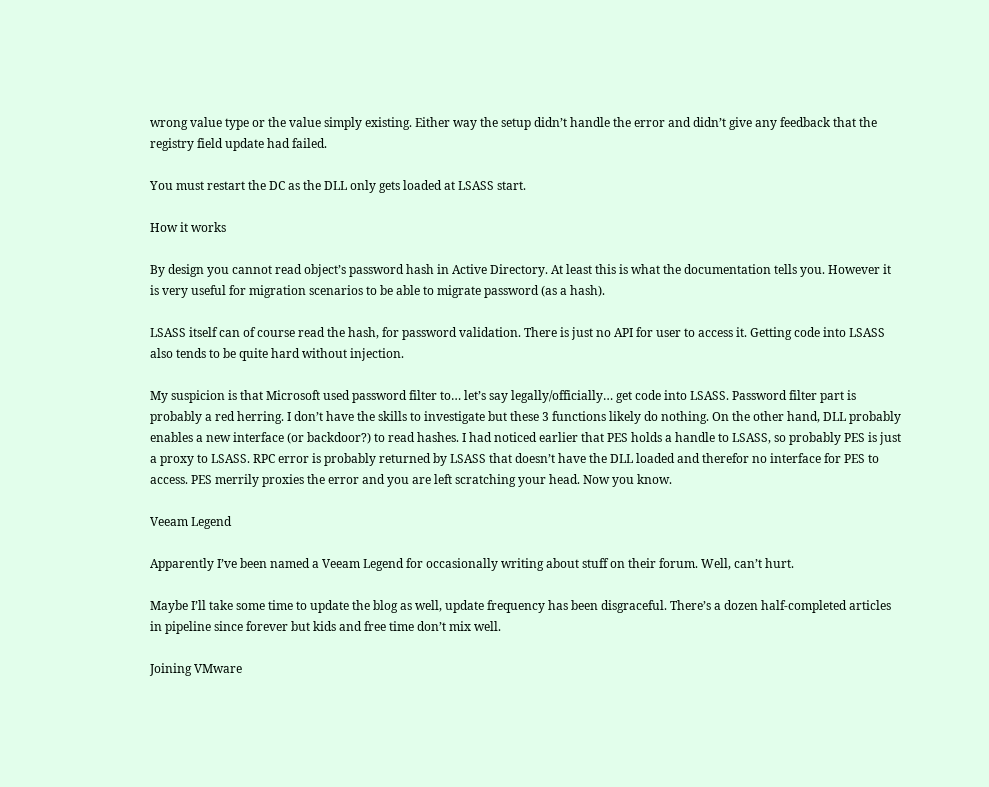wrong value type or the value simply existing. Either way the setup didn’t handle the error and didn’t give any feedback that the registry field update had failed.

You must restart the DC as the DLL only gets loaded at LSASS start.

How it works

By design you cannot read object’s password hash in Active Directory. At least this is what the documentation tells you. However it is very useful for migration scenarios to be able to migrate password (as a hash).

LSASS itself can of course read the hash, for password validation. There is just no API for user to access it. Getting code into LSASS also tends to be quite hard without injection.

My suspicion is that Microsoft used password filter to… let’s say legally/officially… get code into LSASS. Password filter part is probably a red herring. I don’t have the skills to investigate but these 3 functions likely do nothing. On the other hand, DLL probably enables a new interface (or backdoor?) to read hashes. I had noticed earlier that PES holds a handle to LSASS, so probably PES is just a proxy to LSASS. RPC error is probably returned by LSASS that doesn’t have the DLL loaded and therefor no interface for PES to access. PES merrily proxies the error and you are left scratching your head. Now you know.

Veeam Legend

Apparently I’ve been named a Veeam Legend for occasionally writing about stuff on their forum. Well, can’t hurt.

Maybe I’ll take some time to update the blog as well, update frequency has been disgraceful. There’s a dozen half-completed articles in pipeline since forever but kids and free time don’t mix well.

Joining VMware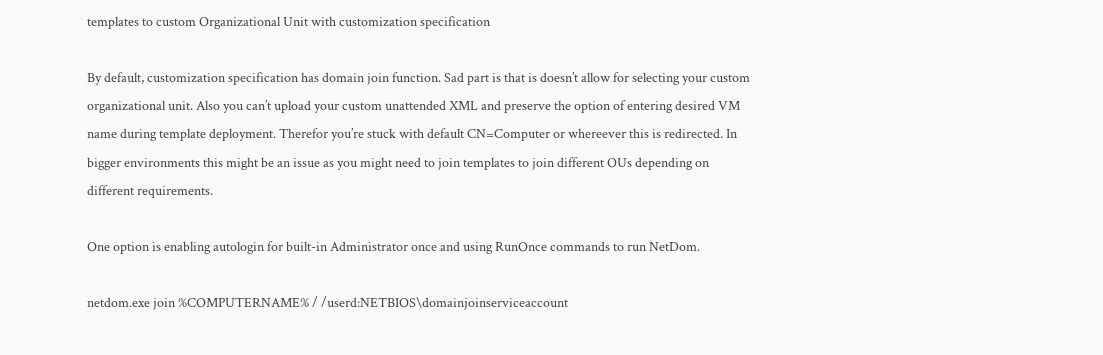templates to custom Organizational Unit with customization specification

By default, customization specification has domain join function. Sad part is that is doesn’t allow for selecting your custom organizational unit. Also you can’t upload your custom unattended XML and preserve the option of entering desired VM name during template deployment. Therefor you’re stuck with default CN=Computer or whereever this is redirected. In bigger environments this might be an issue as you might need to join templates to join different OUs depending on different requirements.

One option is enabling autologin for built-in Administrator once and using RunOnce commands to run NetDom.

netdom.exe join %COMPUTERNAME% / /userd:NETBIOS\domainjoinserviceaccount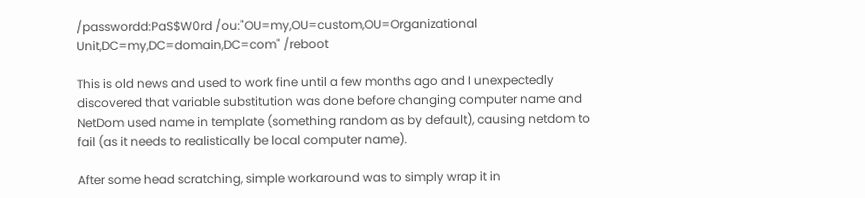/passwordd:PaS$W0rd /ou:"OU=my,OU=custom,OU=Organizational Unit,DC=my,DC=domain,DC=com" /reboot

This is old news and used to work fine until a few months ago and I unexpectedly discovered that variable substitution was done before changing computer name and NetDom used name in template (something random as by default), causing netdom to fail (as it needs to realistically be local computer name).

After some head scratching, simple workaround was to simply wrap it in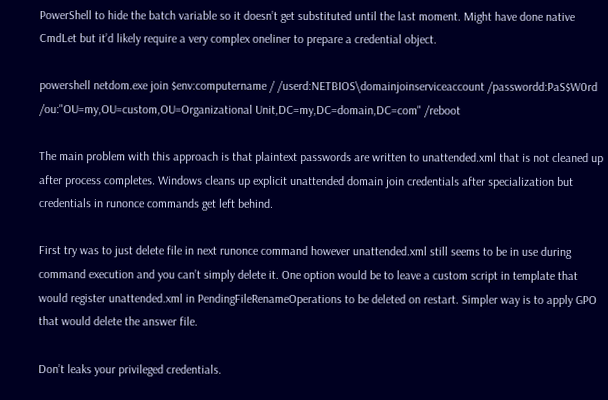PowerShell to hide the batch variable so it doesn’t get substituted until the last moment. Might have done native CmdLet but it’d likely require a very complex oneliner to prepare a credential object.

powershell netdom.exe join $env:computername / /userd:NETBIOS\domainjoinserviceaccount /passwordd:PaS$W0rd /ou:"OU=my,OU=custom,OU=Organizational Unit,DC=my,DC=domain,DC=com" /reboot

The main problem with this approach is that plaintext passwords are written to unattended.xml that is not cleaned up after process completes. Windows cleans up explicit unattended domain join credentials after specialization but credentials in runonce commands get left behind.

First try was to just delete file in next runonce command however unattended.xml still seems to be in use during command execution and you can’t simply delete it. One option would be to leave a custom script in template that would register unattended.xml in PendingFileRenameOperations to be deleted on restart. Simpler way is to apply GPO that would delete the answer file.

Don’t leaks your privileged credentials.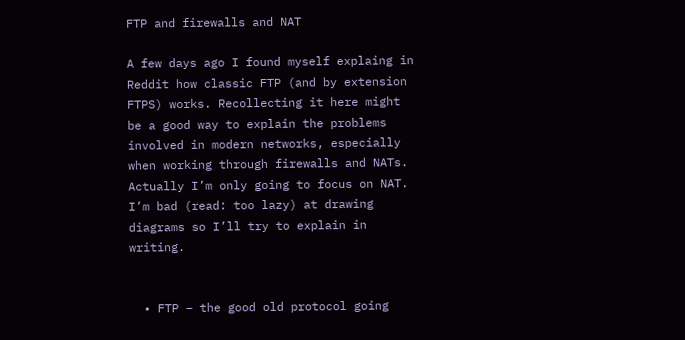FTP and firewalls and NAT

A few days ago I found myself explaing in Reddit how classic FTP (and by extension FTPS) works. Recollecting it here might be a good way to explain the problems involved in modern networks, especially when working through firewalls and NATs. Actually I’m only going to focus on NAT. I’m bad (read: too lazy) at drawing diagrams so I’ll try to explain in writing.


  • FTP – the good old protocol going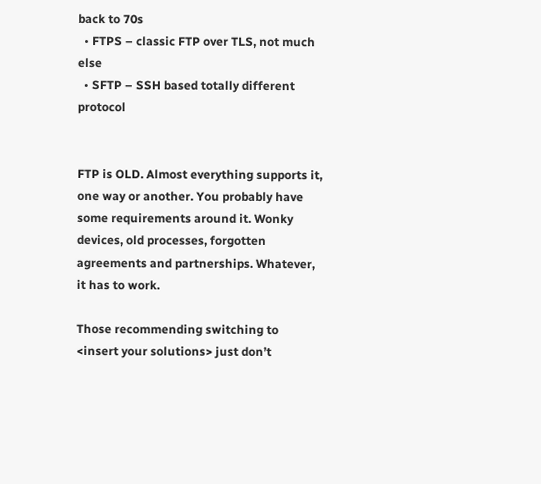back to 70s
  • FTPS – classic FTP over TLS, not much else
  • SFTP – SSH based totally different protocol


FTP is OLD. Almost everything supports it, one way or another. You probably have some requirements around it. Wonky devices, old processes, forgotten agreements and partnerships. Whatever, it has to work.

Those recommending switching to <insert your solutions> just don’t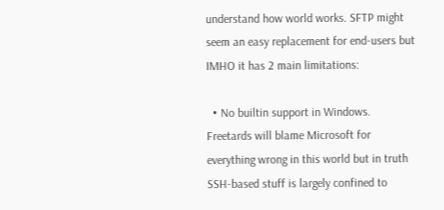understand how world works. SFTP might seem an easy replacement for end-users but IMHO it has 2 main limitations:

  • No builtin support in Windows. Freetards will blame Microsoft for everything wrong in this world but in truth SSH-based stuff is largely confined to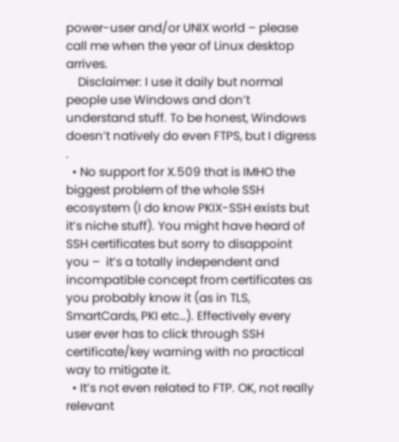power-user and/or UNIX world – please call me when the year of Linux desktop arrives.
    Disclaimer: I use it daily but normal people use Windows and don’t understand stuff. To be honest, Windows doesn’t natively do even FTPS, but I digress .
  • No support for X.509 that is IMHO the biggest problem of the whole SSH ecosystem (I do know PKIX-SSH exists but it’s niche stuff). You might have heard of SSH certificates but sorry to disappoint you –  it’s a totally independent and incompatible concept from certificates as you probably know it (as in TLS, SmartCards, PKI etc…). Effectively every user ever has to click through SSH certificate/key warning with no practical way to mitigate it.
  • It’s not even related to FTP. OK, not really relevant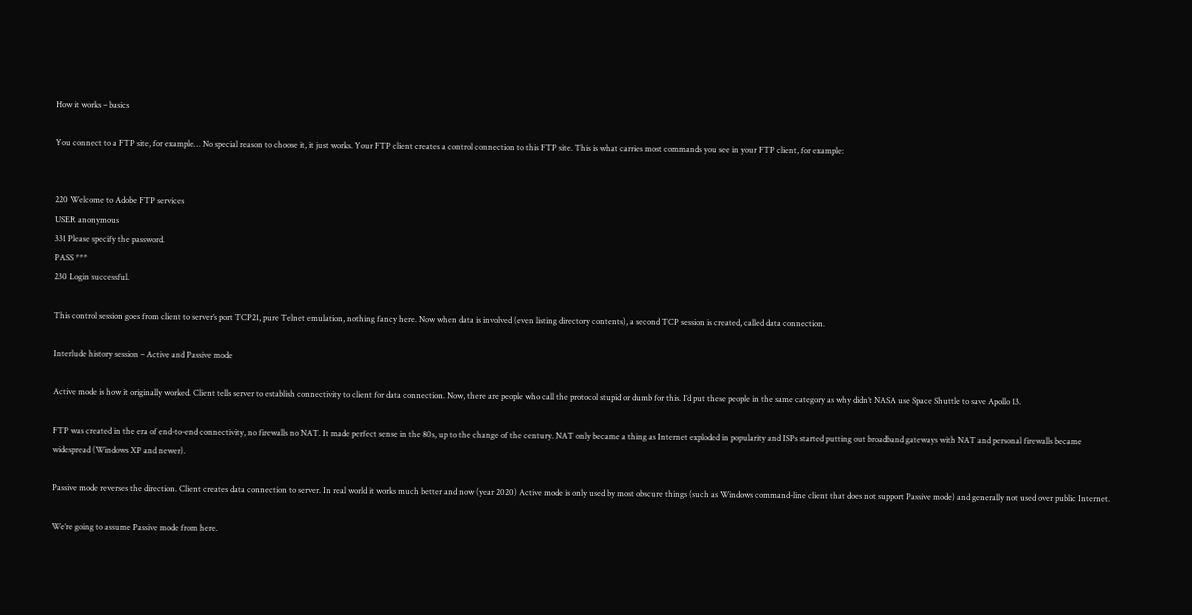How it works – basics

You connect to a FTP site, for example… No special reason to choose it, it just works. Your FTP client creates a control connection to this FTP site. This is what carries most commands you see in your FTP client, for example:


220 Welcome to Adobe FTP services
USER anonymous
331 Please specify the password.
PASS ***
230 Login successful.

This control session goes from client to server’s port TCP21, pure Telnet emulation, nothing fancy here. Now when data is involved (even listing directory contents), a second TCP session is created, called data connection.

Interlude history session – Active and Passive mode

Active mode is how it originally worked. Client tells server to establish connectivity to client for data connection. Now, there are people who call the protocol stupid or dumb for this. I’d put these people in the same category as why didn’t NASA use Space Shuttle to save Apollo 13.

FTP was created in the era of end-to-end connectivity, no firewalls no NAT. It made perfect sense in the 80s, up to the change of the century. NAT only became a thing as Internet exploded in popularity and ISPs started putting out broadband gateways with NAT and personal firewalls became widespread (Windows XP and newer).

Passive mode reverses the direction. Client creates data connection to server. In real world it works much better and now (year 2020) Active mode is only used by most obscure things (such as Windows command-line client that does not support Passive mode) and generally not used over public Internet.

We’re going to assume Passive mode from here.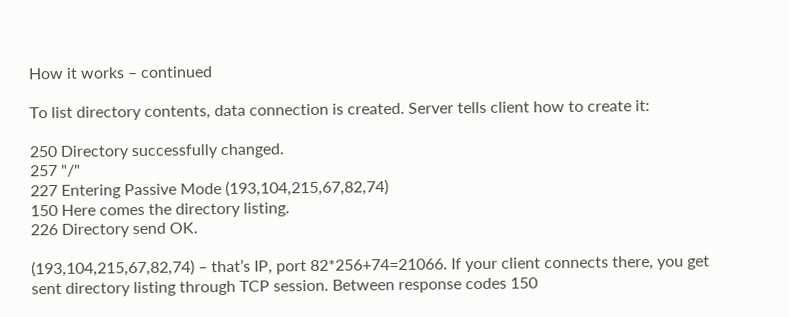How it works – continued

To list directory contents, data connection is created. Server tells client how to create it:

250 Directory successfully changed.
257 "/"
227 Entering Passive Mode (193,104,215,67,82,74)
150 Here comes the directory listing.
226 Directory send OK.

(193,104,215,67,82,74) – that’s IP, port 82*256+74=21066. If your client connects there, you get sent directory listing through TCP session. Between response codes 150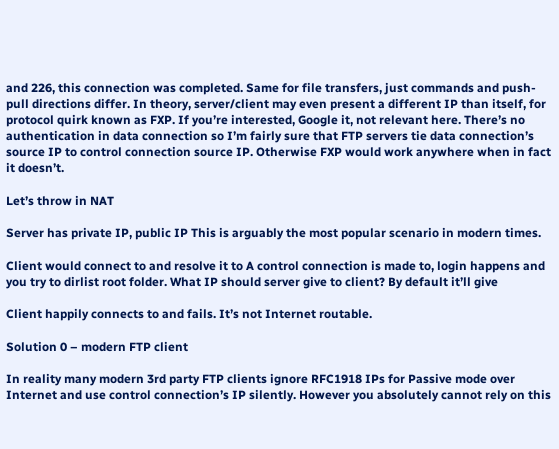and 226, this connection was completed. Same for file transfers, just commands and push-pull directions differ. In theory, server/client may even present a different IP than itself, for protocol quirk known as FXP. If you’re interested, Google it, not relevant here. There’s no authentication in data connection so I’m fairly sure that FTP servers tie data connection’s source IP to control connection source IP. Otherwise FXP would work anywhere when in fact it doesn’t.

Let’s throw in NAT

Server has private IP, public IP This is arguably the most popular scenario in modern times.

Client would connect to and resolve it to A control connection is made to, login happens and you try to dirlist root folder. What IP should server give to client? By default it’ll give

Client happily connects to and fails. It’s not Internet routable.

Solution 0 – modern FTP client

In reality many modern 3rd party FTP clients ignore RFC1918 IPs for Passive mode over Internet and use control connection’s IP silently. However you absolutely cannot rely on this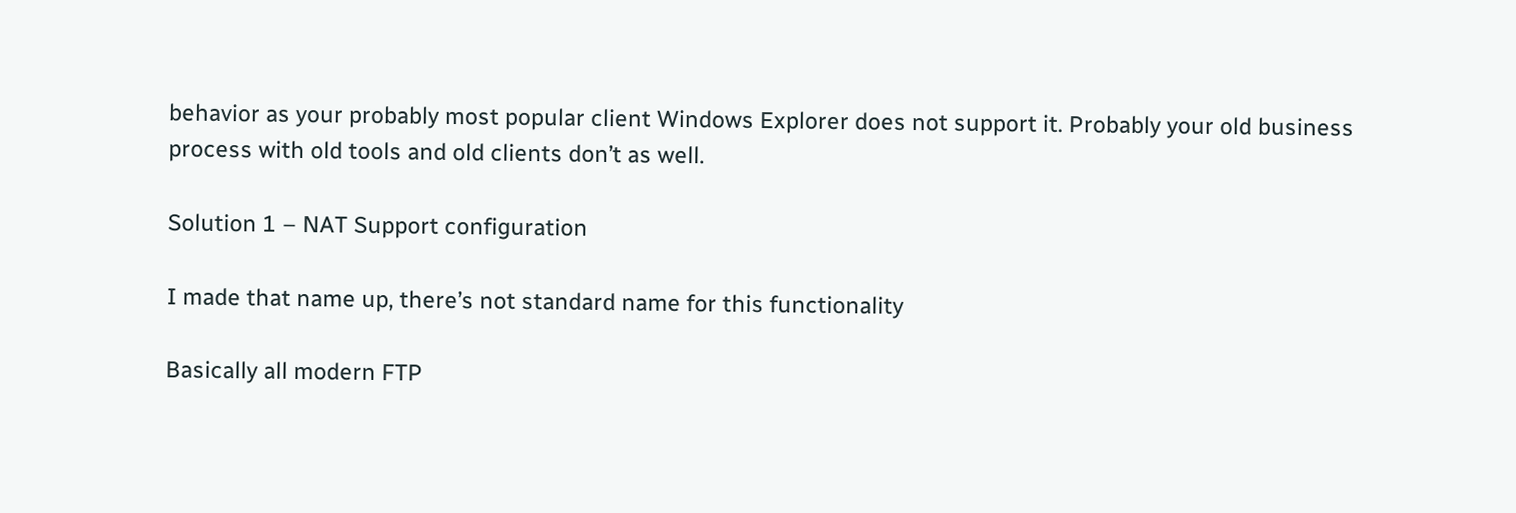behavior as your probably most popular client Windows Explorer does not support it. Probably your old business process with old tools and old clients don’t as well.

Solution 1 – NAT Support configuration

I made that name up, there’s not standard name for this functionality

Basically all modern FTP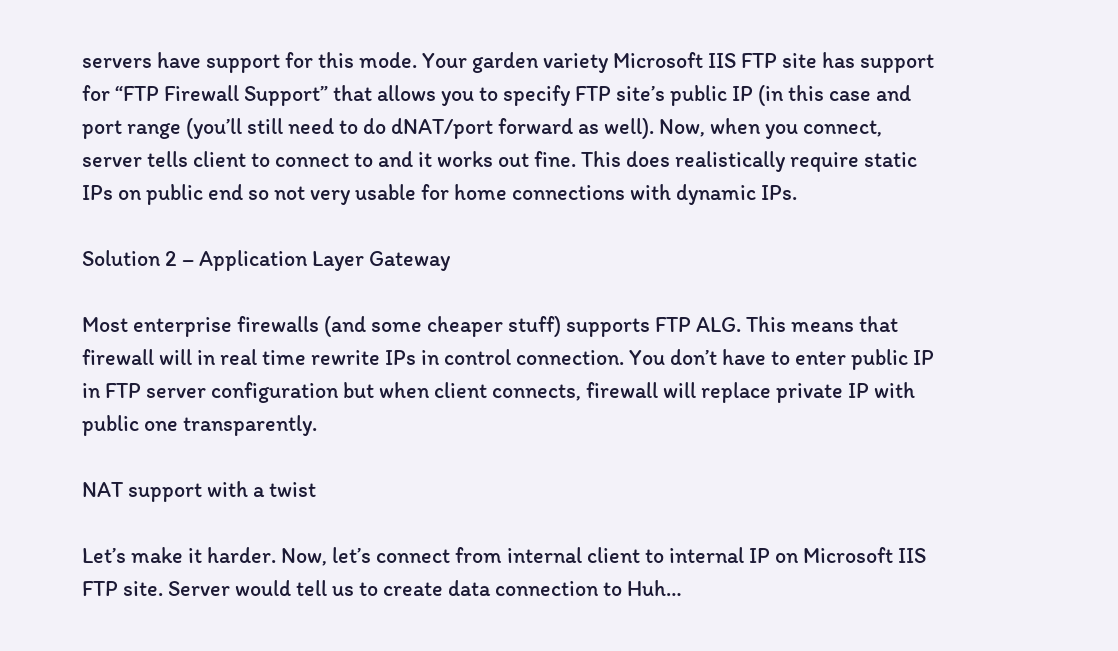servers have support for this mode. Your garden variety Microsoft IIS FTP site has support for “FTP Firewall Support” that allows you to specify FTP site’s public IP (in this case and port range (you’ll still need to do dNAT/port forward as well). Now, when you connect, server tells client to connect to and it works out fine. This does realistically require static IPs on public end so not very usable for home connections with dynamic IPs.

Solution 2 – Application Layer Gateway

Most enterprise firewalls (and some cheaper stuff) supports FTP ALG. This means that firewall will in real time rewrite IPs in control connection. You don’t have to enter public IP in FTP server configuration but when client connects, firewall will replace private IP with public one transparently.

NAT support with a twist

Let’s make it harder. Now, let’s connect from internal client to internal IP on Microsoft IIS FTP site. Server would tell us to create data connection to Huh…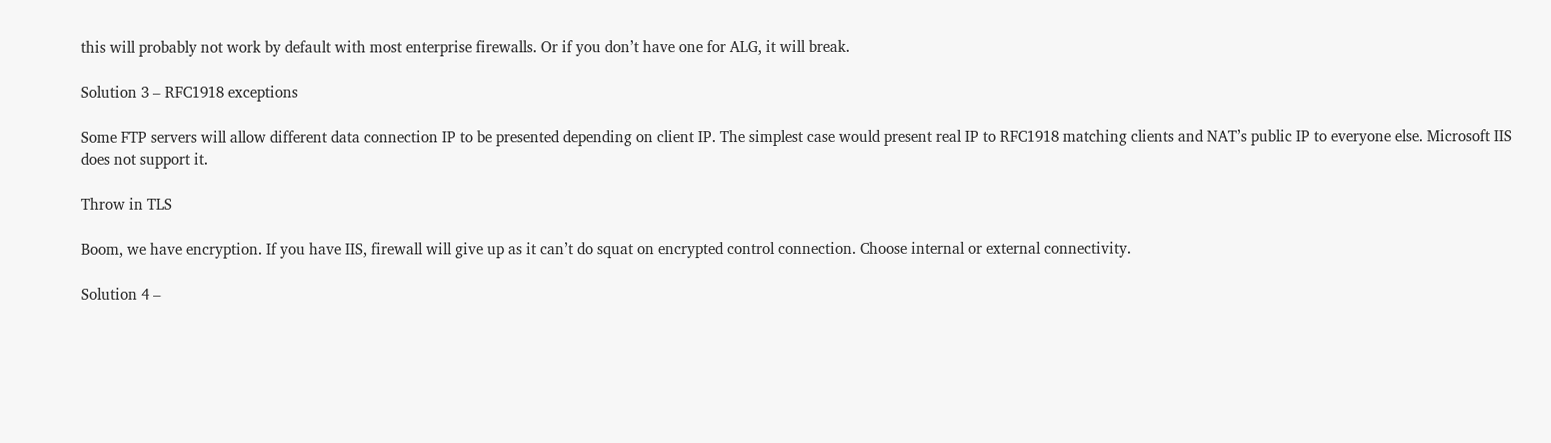this will probably not work by default with most enterprise firewalls. Or if you don’t have one for ALG, it will break.

Solution 3 – RFC1918 exceptions

Some FTP servers will allow different data connection IP to be presented depending on client IP. The simplest case would present real IP to RFC1918 matching clients and NAT’s public IP to everyone else. Microsoft IIS does not support it.

Throw in TLS

Boom, we have encryption. If you have IIS, firewall will give up as it can’t do squat on encrypted control connection. Choose internal or external connectivity.

Solution 4 –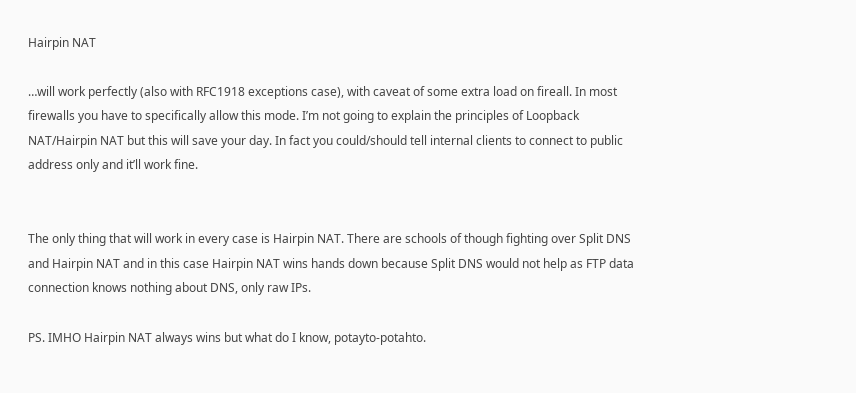Hairpin NAT

…will work perfectly (also with RFC1918 exceptions case), with caveat of some extra load on fireall. In most firewalls you have to specifically allow this mode. I’m not going to explain the principles of Loopback NAT/Hairpin NAT but this will save your day. In fact you could/should tell internal clients to connect to public address only and it’ll work fine.


The only thing that will work in every case is Hairpin NAT. There are schools of though fighting over Split DNS and Hairpin NAT and in this case Hairpin NAT wins hands down because Split DNS would not help as FTP data connection knows nothing about DNS, only raw IPs.

PS. IMHO Hairpin NAT always wins but what do I know, potayto-potahto.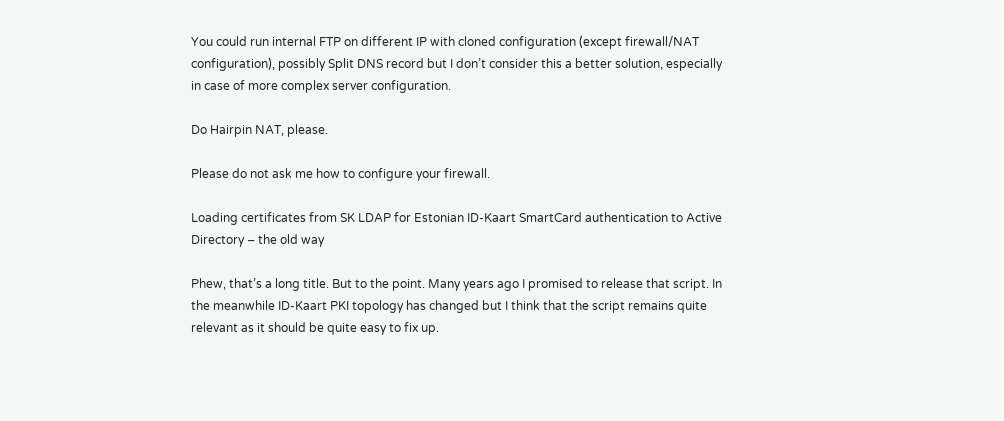You could run internal FTP on different IP with cloned configuration (except firewall/NAT configuration), possibly Split DNS record but I don’t consider this a better solution, especially in case of more complex server configuration.

Do Hairpin NAT, please.

Please do not ask me how to configure your firewall.

Loading certificates from SK LDAP for Estonian ID-Kaart SmartCard authentication to Active Directory – the old way

Phew, that’s a long title. But to the point. Many years ago I promised to release that script. In the meanwhile ID-Kaart PKI topology has changed but I think that the script remains quite relevant as it should be quite easy to fix up.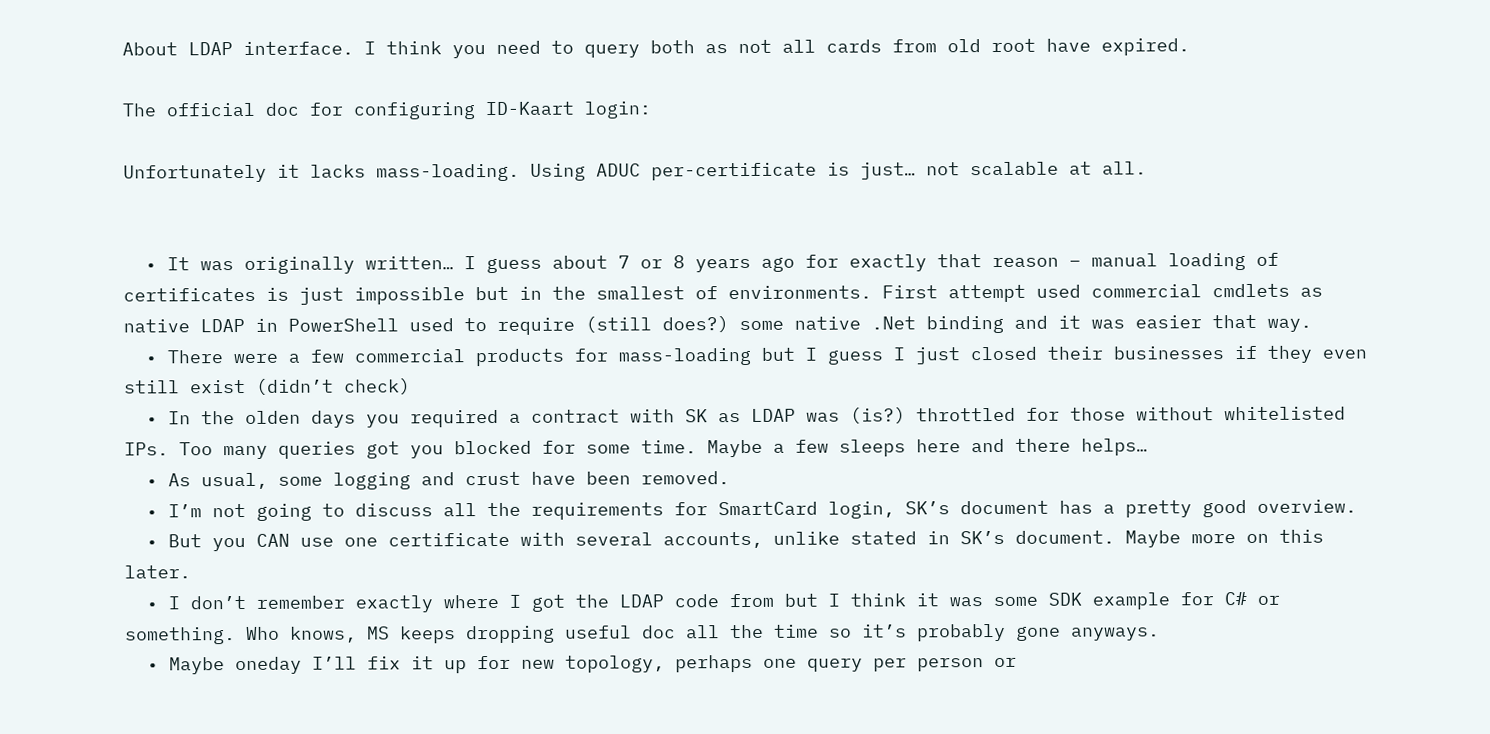About LDAP interface. I think you need to query both as not all cards from old root have expired.

The official doc for configuring ID-Kaart login:

Unfortunately it lacks mass-loading. Using ADUC per-certificate is just… not scalable at all.


  • It was originally written… I guess about 7 or 8 years ago for exactly that reason – manual loading of certificates is just impossible but in the smallest of environments. First attempt used commercial cmdlets as native LDAP in PowerShell used to require (still does?) some native .Net binding and it was easier that way.
  • There were a few commercial products for mass-loading but I guess I just closed their businesses if they even still exist (didn’t check)
  • In the olden days you required a contract with SK as LDAP was (is?) throttled for those without whitelisted IPs. Too many queries got you blocked for some time. Maybe a few sleeps here and there helps…
  • As usual, some logging and crust have been removed.
  • I’m not going to discuss all the requirements for SmartCard login, SK’s document has a pretty good overview.
  • But you CAN use one certificate with several accounts, unlike stated in SK’s document. Maybe more on this later.
  • I don’t remember exactly where I got the LDAP code from but I think it was some SDK example for C# or something. Who knows, MS keeps dropping useful doc all the time so it’s probably gone anyways.
  • Maybe oneday I’ll fix it up for new topology, perhaps one query per person or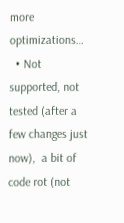more optimizations…
  • Not supported, not tested (after a few changes just now),  a bit of code rot (not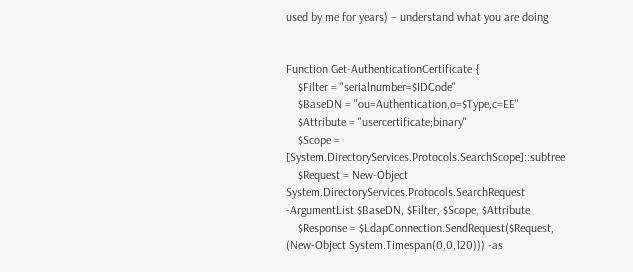used by me for years) – understand what you are doing


Function Get-AuthenticationCertificate {
    $Filter = "serialnumber=$IDCode"
    $BaseDN = "ou=Authentication,o=$Type,c=EE"
    $Attribute = "usercertificate;binary"
    $Scope = [System.DirectoryServices.Protocols.SearchScope]::subtree
    $Request = New-Object System.DirectoryServices.Protocols.SearchRequest -ArgumentList $BaseDN, $Filter, $Scope, $Attribute
    $Response = $LdapConnection.SendRequest($Request, (New-Object System.Timespan(0,0,120))) -as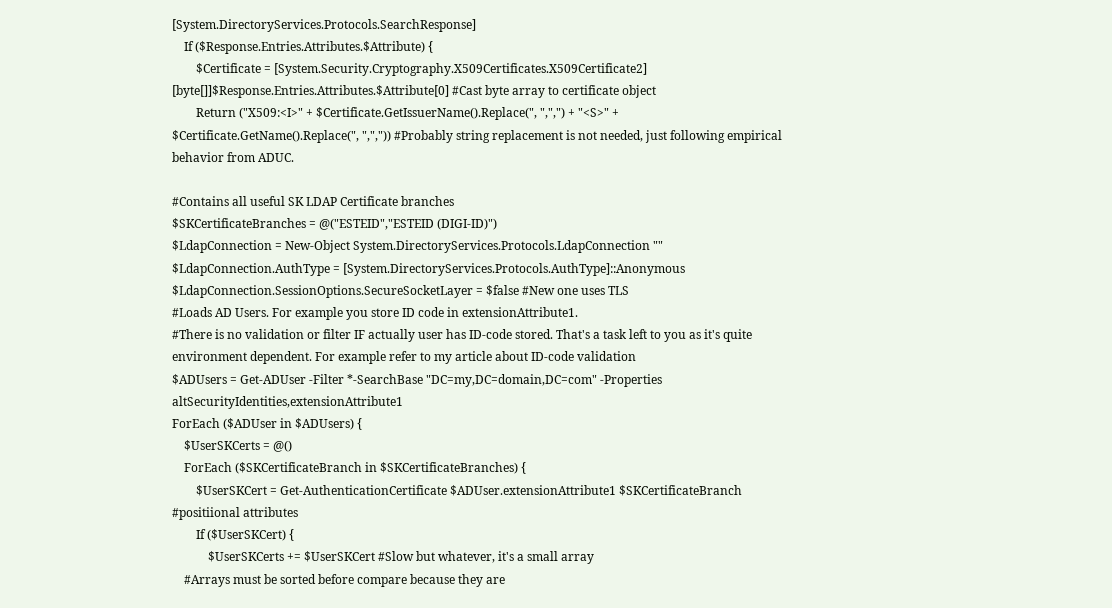[System.DirectoryServices.Protocols.SearchResponse]
    If ($Response.Entries.Attributes.$Attribute) {
        $Certificate = [System.Security.Cryptography.X509Certificates.X509Certificate2] [byte[]]$Response.Entries.Attributes.$Attribute[0] #Cast byte array to certificate object
        Return ("X509:<I>" + $Certificate.GetIssuerName().Replace(", ",",") + "<S>" + $Certificate.GetName().Replace(", ",",")) #Probably string replacement is not needed, just following empirical behavior from ADUC.

#Contains all useful SK LDAP Certificate branches
$SKCertificateBranches = @("ESTEID","ESTEID (DIGI-ID)")
$LdapConnection = New-Object System.DirectoryServices.Protocols.LdapConnection ""
$LdapConnection.AuthType = [System.DirectoryServices.Protocols.AuthType]::Anonymous
$LdapConnection.SessionOptions.SecureSocketLayer = $false #New one uses TLS
#Loads AD Users. For example you store ID code in extensionAttribute1.
#There is no validation or filter IF actually user has ID-code stored. That's a task left to you as it's quite environment dependent. For example refer to my article about ID-code validation
$ADUsers = Get-ADUser -Filter *-SearchBase "DC=my,DC=domain,DC=com" -Properties altSecurityIdentities,extensionAttribute1
ForEach ($ADUser in $ADUsers) {
    $UserSKCerts = @()
    ForEach ($SKCertificateBranch in $SKCertificateBranches) {
        $UserSKCert = Get-AuthenticationCertificate $ADUser.extensionAttribute1 $SKCertificateBranch #positiional attributes
        If ($UserSKCert) {
            $UserSKCerts += $UserSKCert #Slow but whatever, it's a small array
    #Arrays must be sorted before compare because they are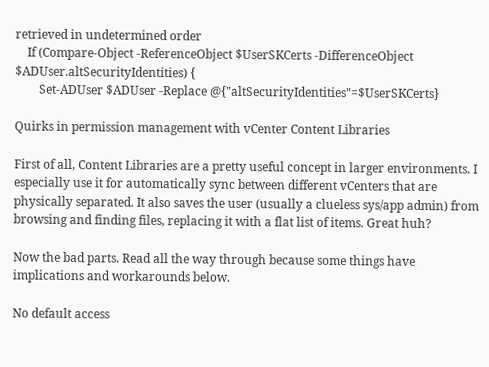retrieved in undetermined order
    If (Compare-Object -ReferenceObject $UserSKCerts -DifferenceObject $ADUser.altSecurityIdentities) {
        Set-ADUser $ADUser -Replace @{"altSecurityIdentities"=$UserSKCerts}

Quirks in permission management with vCenter Content Libraries

First of all, Content Libraries are a pretty useful concept in larger environments. I especially use it for automatically sync between different vCenters that are physically separated. It also saves the user (usually a clueless sys/app admin) from browsing and finding files, replacing it with a flat list of items. Great huh?

Now the bad parts. Read all the way through because some things have implications and workarounds below.

No default access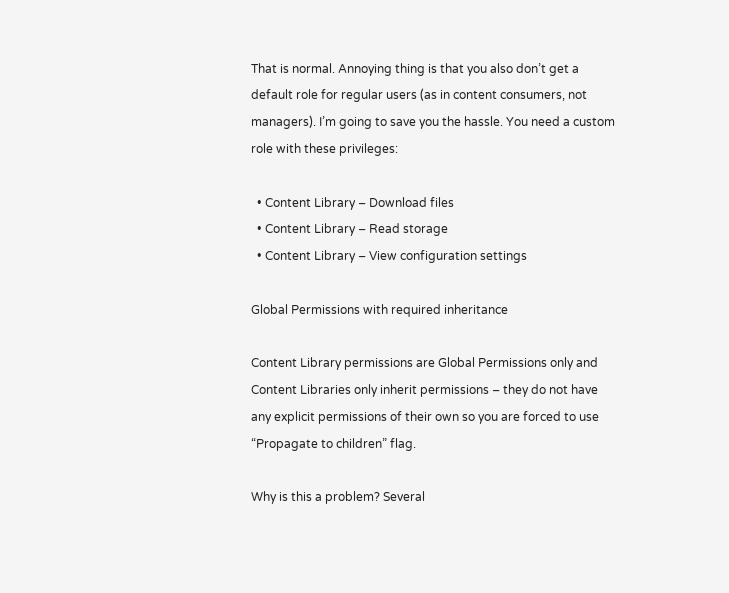That is normal. Annoying thing is that you also don’t get a default role for regular users (as in content consumers, not managers). I’m going to save you the hassle. You need a custom role with these privileges:

  • Content Library – Download files
  • Content Library – Read storage
  • Content Library – View configuration settings

Global Permissions with required inheritance

Content Library permissions are Global Permissions only and Content Libraries only inherit permissions – they do not have any explicit permissions of their own so you are forced to use “Propagate to children” flag.

Why is this a problem? Several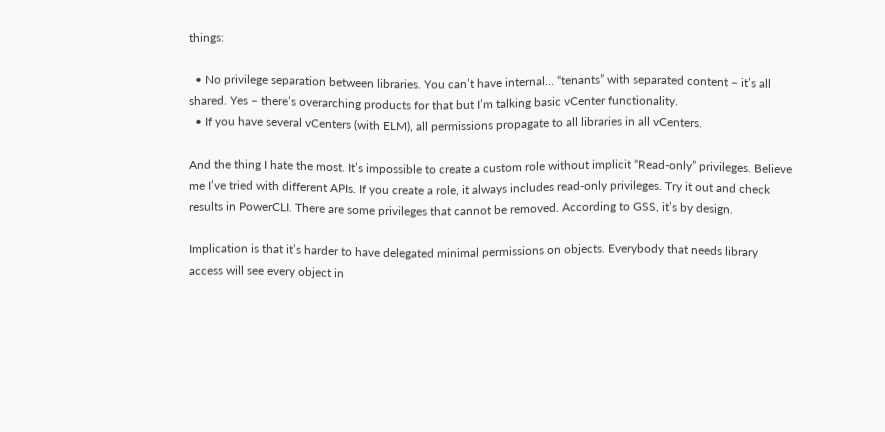things:

  • No privilege separation between libraries. You can’t have internal… “tenants” with separated content – it’s all shared. Yes – there’s overarching products for that but I’m talking basic vCenter functionality.
  • If you have several vCenters (with ELM), all permissions propagate to all libraries in all vCenters.

And the thing I hate the most. It’s impossible to create a custom role without implicit “Read-only” privileges. Believe me I’ve tried with different APIs. If you create a role, it always includes read-only privileges. Try it out and check results in PowerCLI. There are some privileges that cannot be removed. According to GSS, it’s by design.

Implication is that it’s harder to have delegated minimal permissions on objects. Everybody that needs library access will see every object in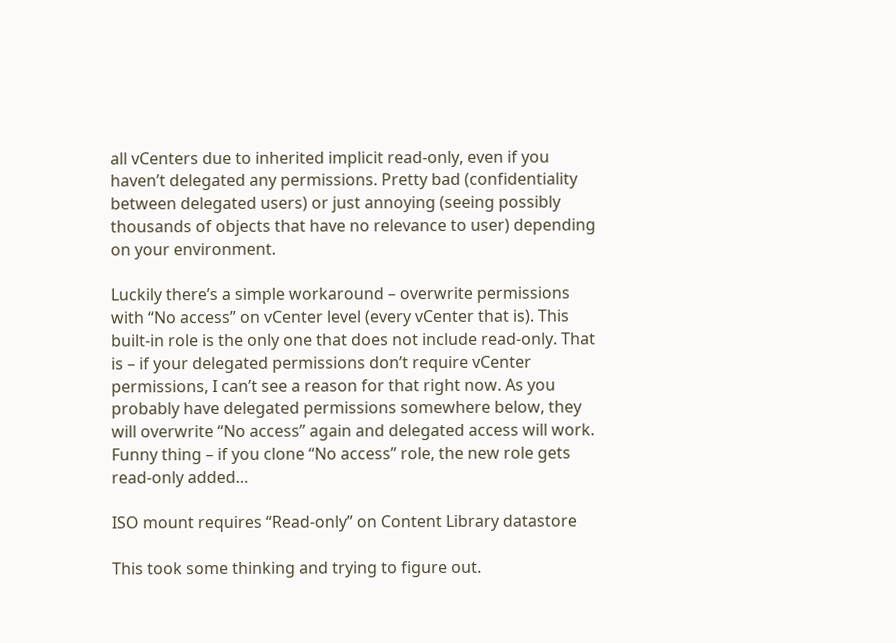all vCenters due to inherited implicit read-only, even if you haven’t delegated any permissions. Pretty bad (confidentiality between delegated users) or just annoying (seeing possibly thousands of objects that have no relevance to user) depending on your environment.

Luckily there’s a simple workaround – overwrite permissions with “No access” on vCenter level (every vCenter that is). This built-in role is the only one that does not include read-only. That is – if your delegated permissions don’t require vCenter permissions, I can’t see a reason for that right now. As you probably have delegated permissions somewhere below, they will overwrite “No access” again and delegated access will work. Funny thing – if you clone “No access” role, the new role gets read-only added…

ISO mount requires “Read-only” on Content Library datastore

This took some thinking and trying to figure out.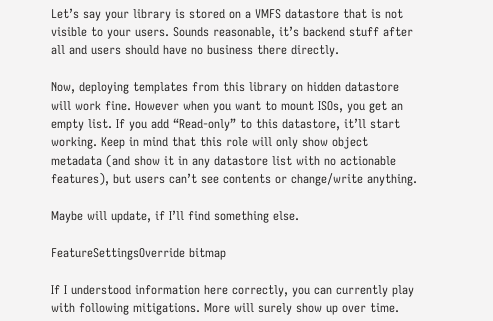Let’s say your library is stored on a VMFS datastore that is not visible to your users. Sounds reasonable, it’s backend stuff after all and users should have no business there directly.

Now, deploying templates from this library on hidden datastore will work fine. However when you want to mount ISOs, you get an empty list. If you add “Read-only” to this datastore, it’ll start working. Keep in mind that this role will only show object metadata (and show it in any datastore list with no actionable features), but users can’t see contents or change/write anything.

Maybe will update, if I’ll find something else.

FeatureSettingsOverride bitmap

If I understood information here correctly, you can currently play with following mitigations. More will surely show up over time.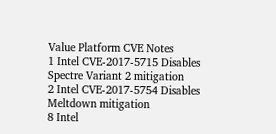Value Platform CVE Notes
1 Intel CVE-2017-5715 Disables Spectre Variant 2 mitigation
2 Intel CVE-2017-5754 Disables Meltdown mitigation
8 Intel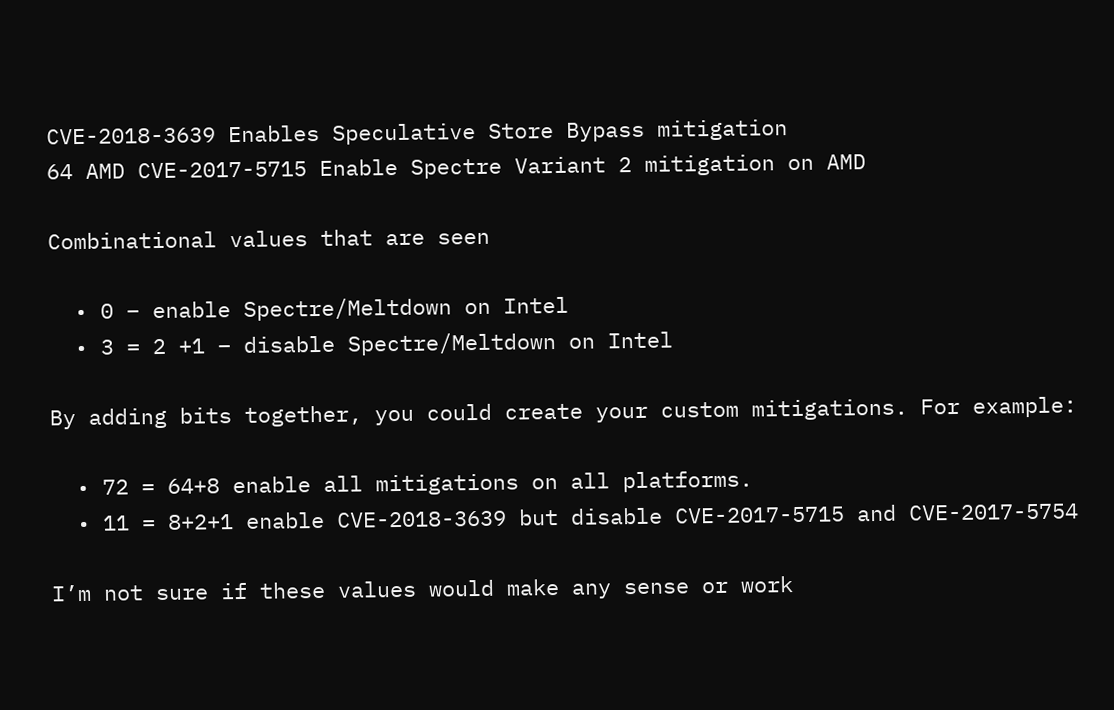CVE-2018-3639 Enables Speculative Store Bypass mitigation
64 AMD CVE-2017-5715 Enable Spectre Variant 2 mitigation on AMD

Combinational values that are seen

  • 0 – enable Spectre/Meltdown on Intel
  • 3 = 2 +1 – disable Spectre/Meltdown on Intel

By adding bits together, you could create your custom mitigations. For example:

  • 72 = 64+8 enable all mitigations on all platforms.
  • 11 = 8+2+1 enable CVE-2018-3639 but disable CVE-2017-5715 and CVE-2017-5754

I’m not sure if these values would make any sense or work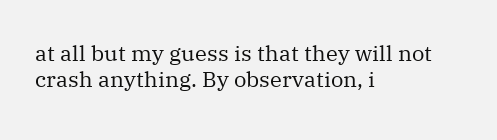at all but my guess is that they will not crash anything. By observation, i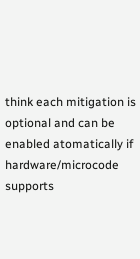think each mitigation is optional and can be enabled atomatically if hardware/microcode supports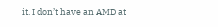it. I don’t have an AMD at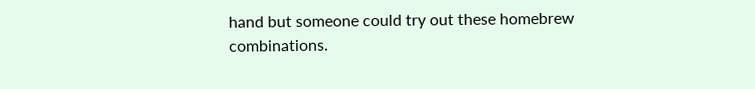hand but someone could try out these homebrew combinations.